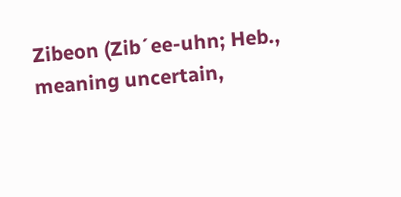Zibeon (Zib´ee-uhn; Heb., meaning uncertain,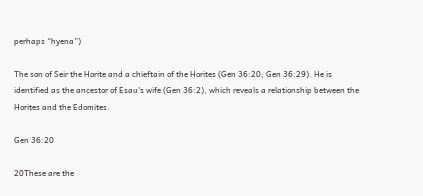perhaps “hyena”)

The son of Seir the Horite and a chieftain of the Horites (Gen 36:20; Gen 36:29). He is identified as the ancestor of Esau’s wife (Gen 36:2), which reveals a relationship between the Horites and the Edomites.

Gen 36:20

20These are the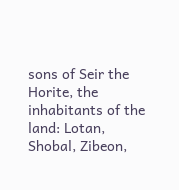sons of Seir the Horite, the inhabitants of the land: Lotan, Shobal, Zibeon,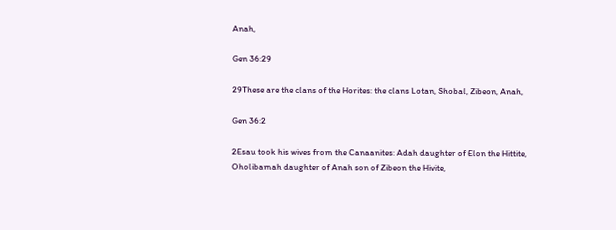Anah,

Gen 36:29

29These are the clans of the Horites: the clans Lotan, Shobal, Zibeon, Anah,

Gen 36:2

2Esau took his wives from the Canaanites: Adah daughter of Elon the Hittite, Oholibamah daughter of Anah son of Zibeon the Hivite,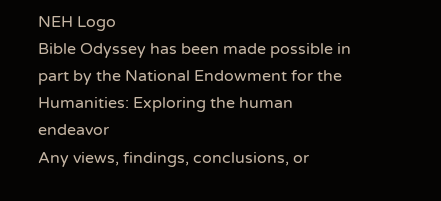NEH Logo
Bible Odyssey has been made possible in part by the National Endowment for the Humanities: Exploring the human endeavor
Any views, findings, conclusions, or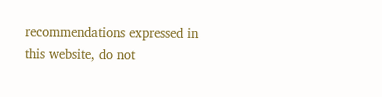recommendations expressed in this website, do not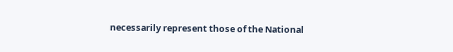necessarily represent those of the National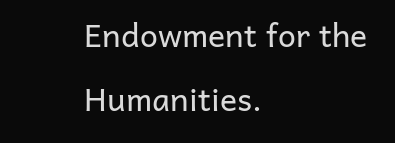Endowment for the Humanities.